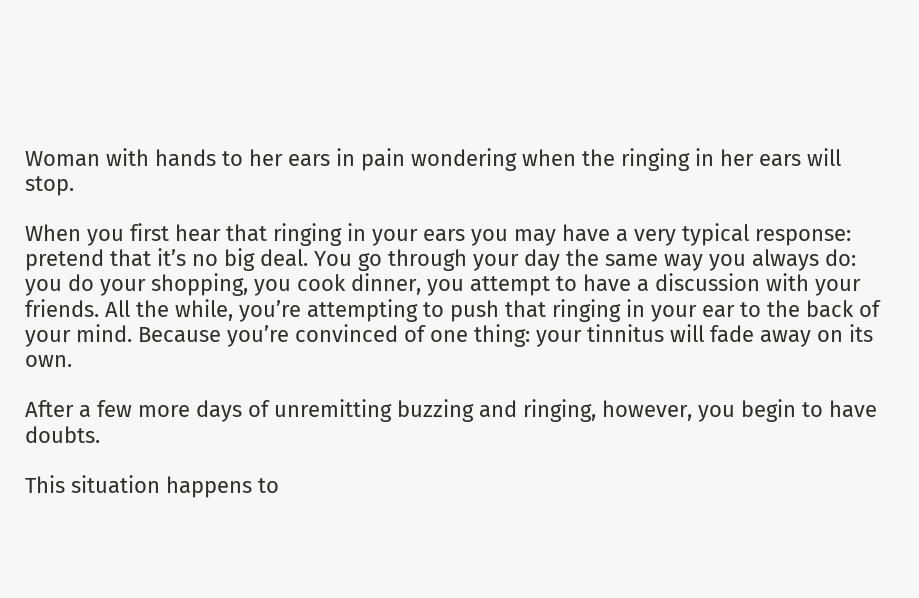Woman with hands to her ears in pain wondering when the ringing in her ears will stop.

When you first hear that ringing in your ears you may have a very typical response: pretend that it’s no big deal. You go through your day the same way you always do: you do your shopping, you cook dinner, you attempt to have a discussion with your friends. All the while, you’re attempting to push that ringing in your ear to the back of your mind. Because you’re convinced of one thing: your tinnitus will fade away on its own.

After a few more days of unremitting buzzing and ringing, however, you begin to have doubts.

This situation happens to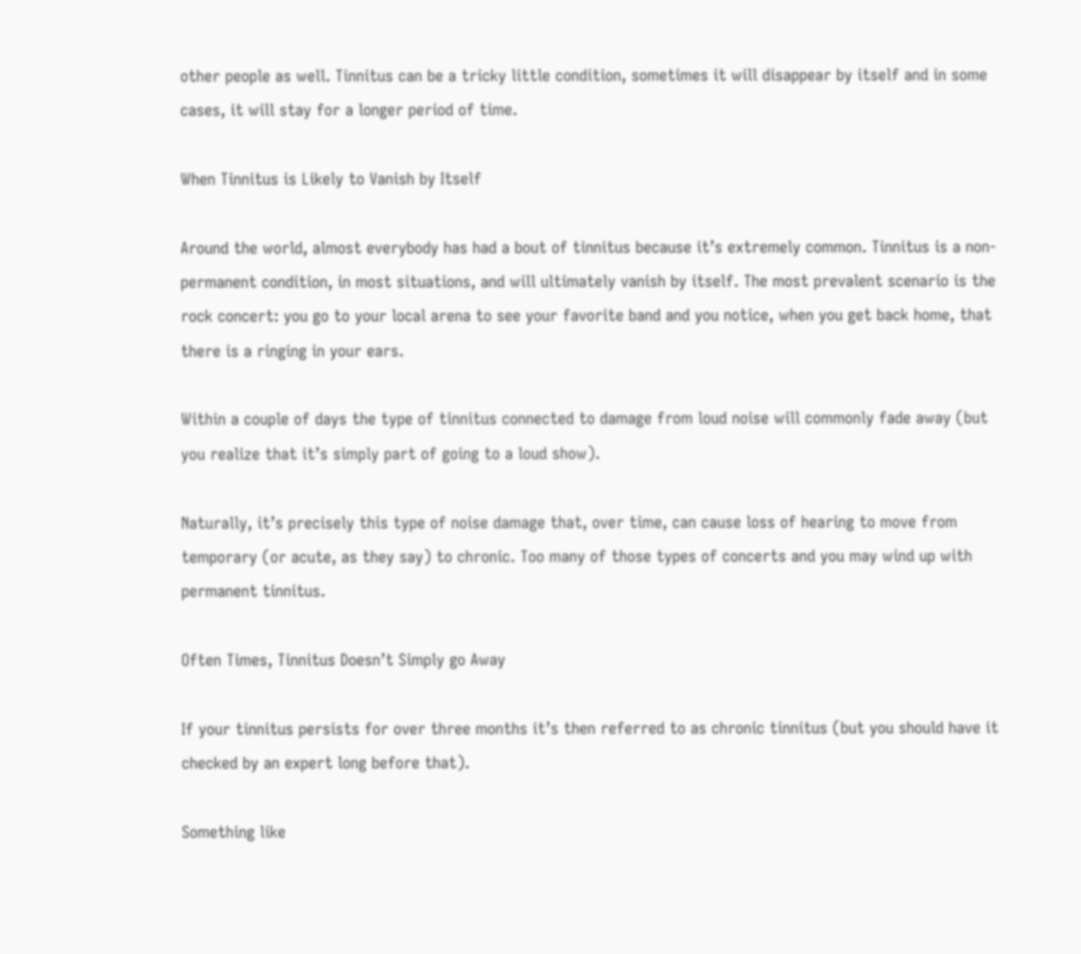other people as well. Tinnitus can be a tricky little condition, sometimes it will disappear by itself and in some cases, it will stay for a longer period of time.

When Tinnitus is Likely to Vanish by Itself

Around the world, almost everybody has had a bout of tinnitus because it’s extremely common. Tinnitus is a non-permanent condition, in most situations, and will ultimately vanish by itself. The most prevalent scenario is the rock concert: you go to your local arena to see your favorite band and you notice, when you get back home, that there is a ringing in your ears.

Within a couple of days the type of tinnitus connected to damage from loud noise will commonly fade away (but you realize that it’s simply part of going to a loud show).

Naturally, it’s precisely this type of noise damage that, over time, can cause loss of hearing to move from temporary (or acute, as they say) to chronic. Too many of those types of concerts and you may wind up with permanent tinnitus.

Often Times, Tinnitus Doesn’t Simply go Away

If your tinnitus persists for over three months it’s then referred to as chronic tinnitus (but you should have it checked by an expert long before that).

Something like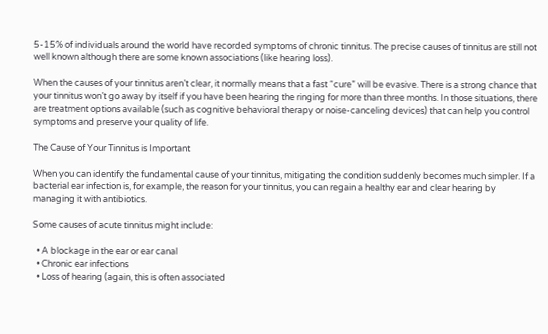5-15% of individuals around the world have recorded symptoms of chronic tinnitus. The precise causes of tinnitus are still not well known although there are some known associations (like hearing loss).

When the causes of your tinnitus aren’t clear, it normally means that a fast “cure” will be evasive. There is a strong chance that your tinnitus won’t go away by itself if you have been hearing the ringing for more than three months. In those situations, there are treatment options available (such as cognitive behavioral therapy or noise-canceling devices) that can help you control symptoms and preserve your quality of life.

The Cause of Your Tinnitus is Important

When you can identify the fundamental cause of your tinnitus, mitigating the condition suddenly becomes much simpler. If a bacterial ear infection is, for example, the reason for your tinnitus, you can regain a healthy ear and clear hearing by managing it with antibiotics.

Some causes of acute tinnitus might include:

  • A blockage in the ear or ear canal
  • Chronic ear infections
  • Loss of hearing (again, this is often associated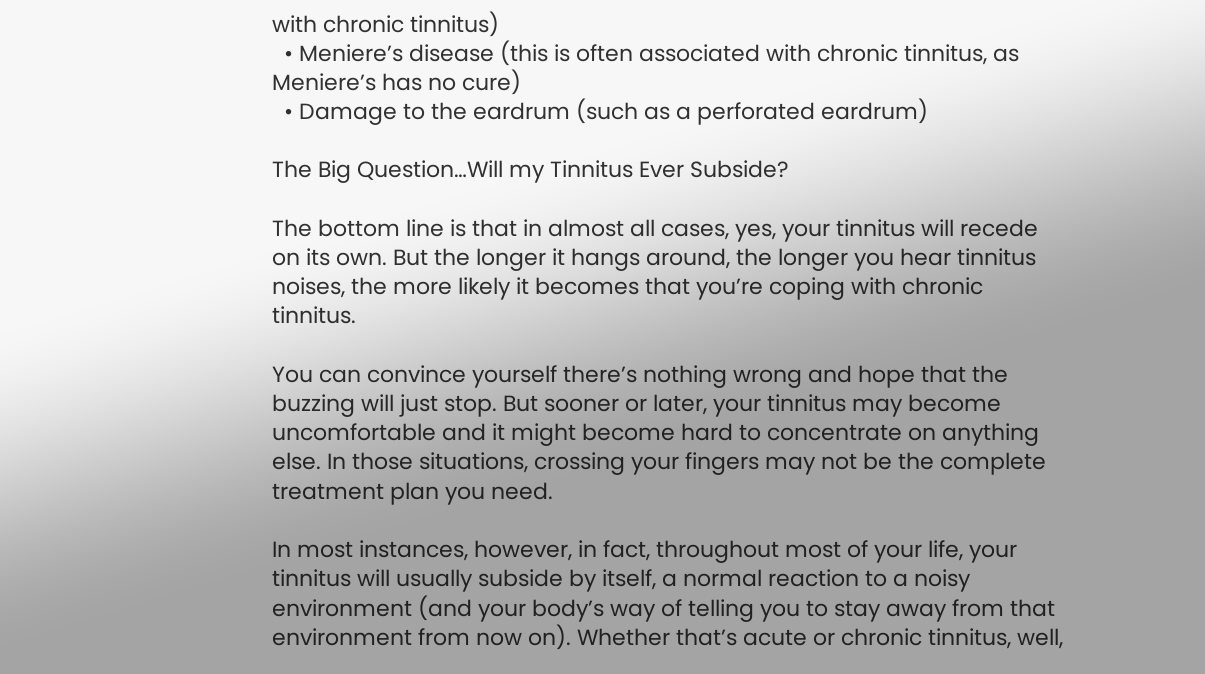with chronic tinnitus)
  • Meniere’s disease (this is often associated with chronic tinnitus, as Meniere’s has no cure)
  • Damage to the eardrum (such as a perforated eardrum)

The Big Question…Will my Tinnitus Ever Subside?

The bottom line is that in almost all cases, yes, your tinnitus will recede on its own. But the longer it hangs around, the longer you hear tinnitus noises, the more likely it becomes that you’re coping with chronic tinnitus.

You can convince yourself there’s nothing wrong and hope that the buzzing will just stop. But sooner or later, your tinnitus may become uncomfortable and it might become hard to concentrate on anything else. In those situations, crossing your fingers may not be the complete treatment plan you need.

In most instances, however, in fact, throughout most of your life, your tinnitus will usually subside by itself, a normal reaction to a noisy environment (and your body’s way of telling you to stay away from that environment from now on). Whether that’s acute or chronic tinnitus, well,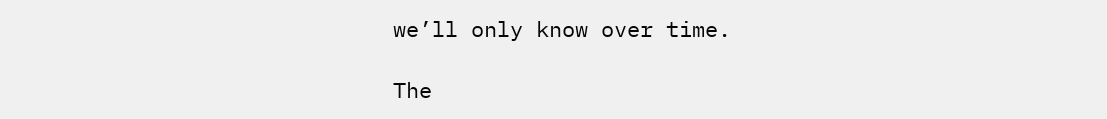we’ll only know over time.

The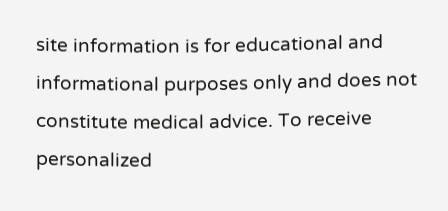site information is for educational and informational purposes only and does not constitute medical advice. To receive personalized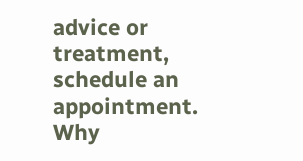advice or treatment, schedule an appointment.
Why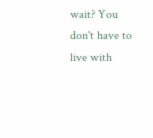wait? You don't have to live with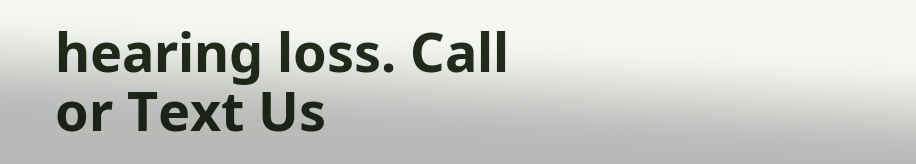hearing loss. Call or Text Us